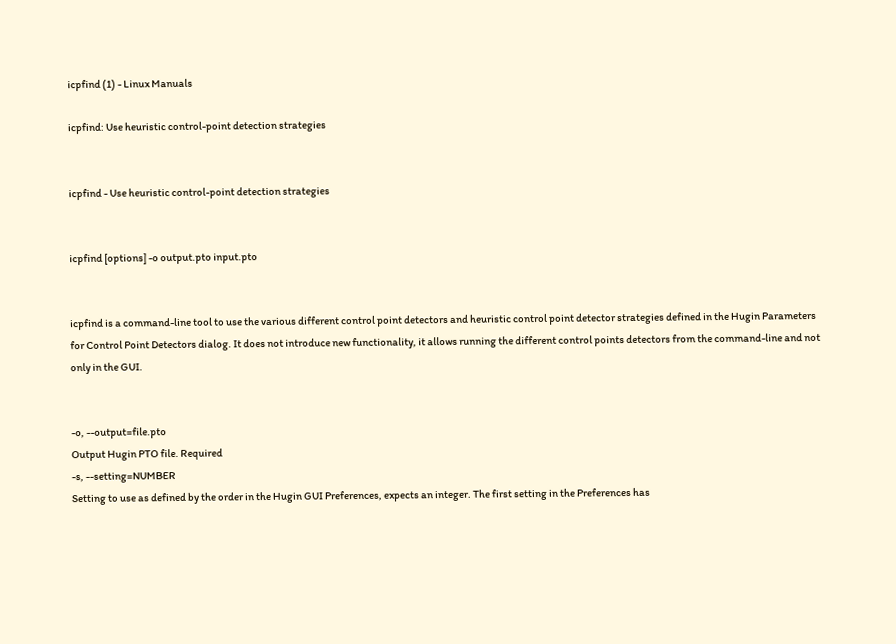icpfind (1) - Linux Manuals

icpfind: Use heuristic control-point detection strategies


icpfind - Use heuristic control-point detection strategies


icpfind [options] -o output.pto input.pto


icpfind is a command-line tool to use the various different control point detectors and heuristic control point detector strategies defined in the Hugin Parameters for Control Point Detectors dialog. It does not introduce new functionality, it allows running the different control points detectors from the command-line and not only in the GUI.


-o, --output=file.pto
Output Hugin PTO file. Required
-s, --setting=NUMBER
Setting to use as defined by the order in the Hugin GUI Preferences, expects an integer. The first setting in the Preferences has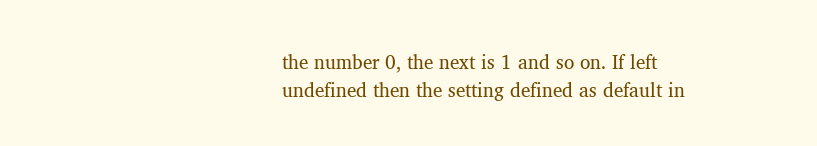the number 0, the next is 1 and so on. If left undefined then the setting defined as default in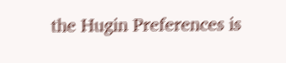the Hugin Preferences is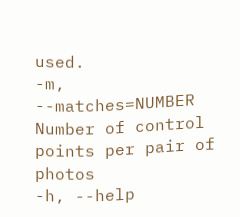used.
-m, --matches=NUMBER
Number of control points per pair of photos
-h, --help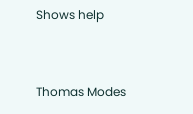Shows help


Thomas Modes